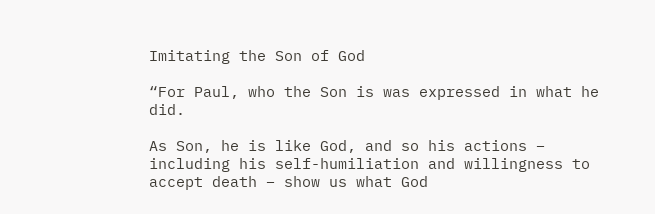Imitating the Son of God

“For Paul, who the Son is was expressed in what he did.

As Son, he is like God, and so his actions – including his self-humiliation and willingness to accept death – show us what God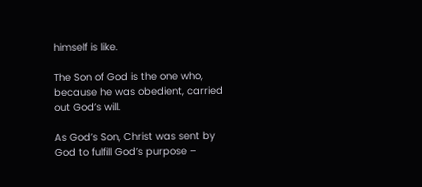himself is like.

The Son of God is the one who, because he was obedient, carried out God’s will.

As God’s Son, Christ was sent by God to fulfill God’s purpose –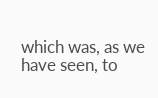which was, as we have seen, to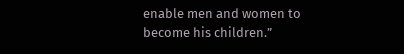enable men and women to become his children.”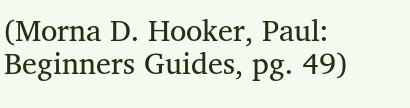(Morna D. Hooker, Paul: Beginners Guides, pg. 49)